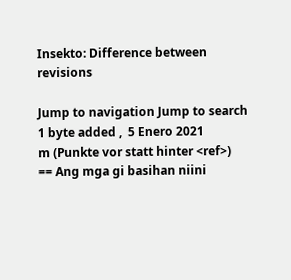Insekto: Difference between revisions

Jump to navigation Jump to search
1 byte added ,  5 Enero 2021
m (Punkte vor statt hinter <ref>)
== Ang mga gi basihan niini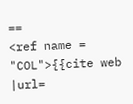==
<ref name = "COL">{{cite web |url=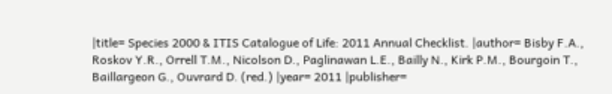|title= Species 2000 & ITIS Catalogue of Life: 2011 Annual Checklist. |author= Bisby F.A., Roskov Y.R., Orrell T.M., Nicolson D., Paglinawan L.E., Bailly N., Kirk P.M., Bourgoin T., Baillargeon G., Ouvrard D. (red.) |year= 2011 |publisher=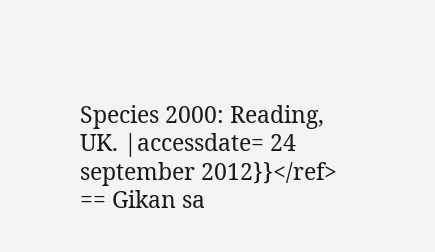Species 2000: Reading, UK. |accessdate= 24 september 2012}}</ref>
== Gikan sa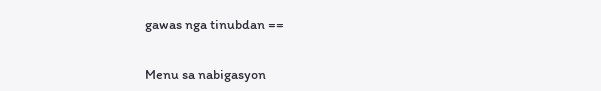gawas nga tinubdan ==


Menu sa nabigasyon